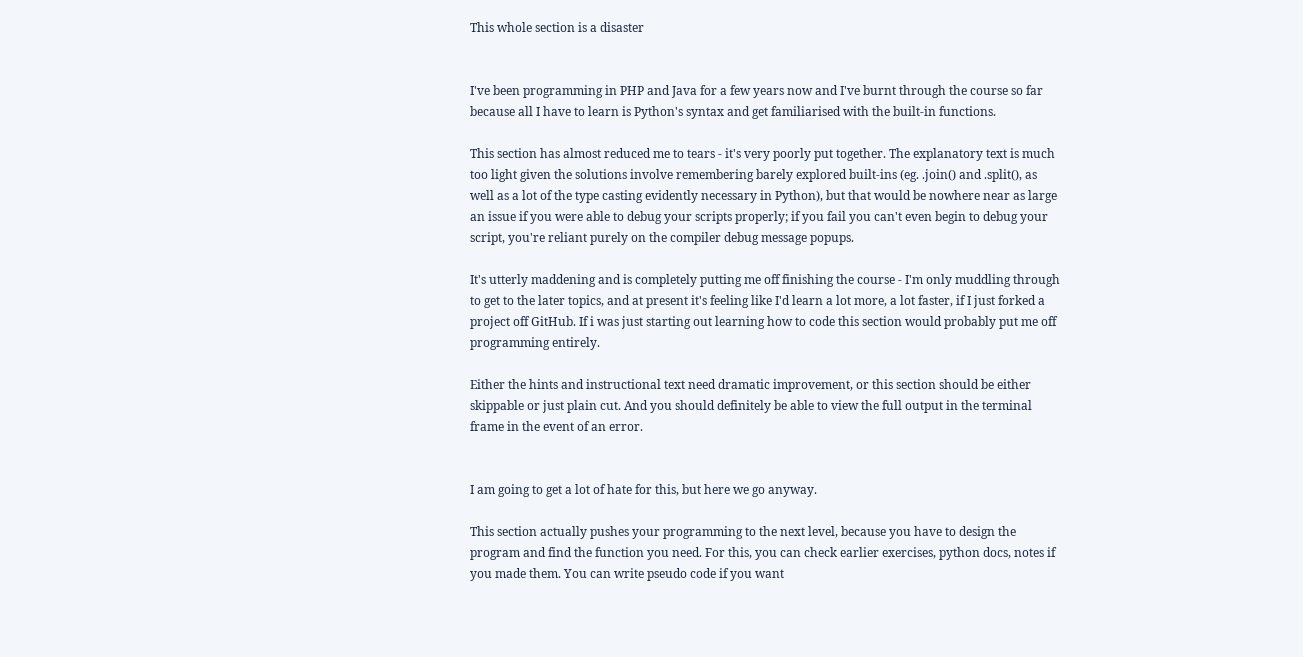This whole section is a disaster


I've been programming in PHP and Java for a few years now and I've burnt through the course so far because all I have to learn is Python's syntax and get familiarised with the built-in functions.

This section has almost reduced me to tears - it's very poorly put together. The explanatory text is much too light given the solutions involve remembering barely explored built-ins (eg. .join() and .split(), as well as a lot of the type casting evidently necessary in Python), but that would be nowhere near as large an issue if you were able to debug your scripts properly; if you fail you can't even begin to debug your script, you're reliant purely on the compiler debug message popups.

It's utterly maddening and is completely putting me off finishing the course - I'm only muddling through to get to the later topics, and at present it's feeling like I'd learn a lot more, a lot faster, if I just forked a project off GitHub. If i was just starting out learning how to code this section would probably put me off programming entirely.

Either the hints and instructional text need dramatic improvement, or this section should be either skippable or just plain cut. And you should definitely be able to view the full output in the terminal frame in the event of an error.


I am going to get a lot of hate for this, but here we go anyway.

This section actually pushes your programming to the next level, because you have to design the program and find the function you need. For this, you can check earlier exercises, python docs, notes if you made them. You can write pseudo code if you want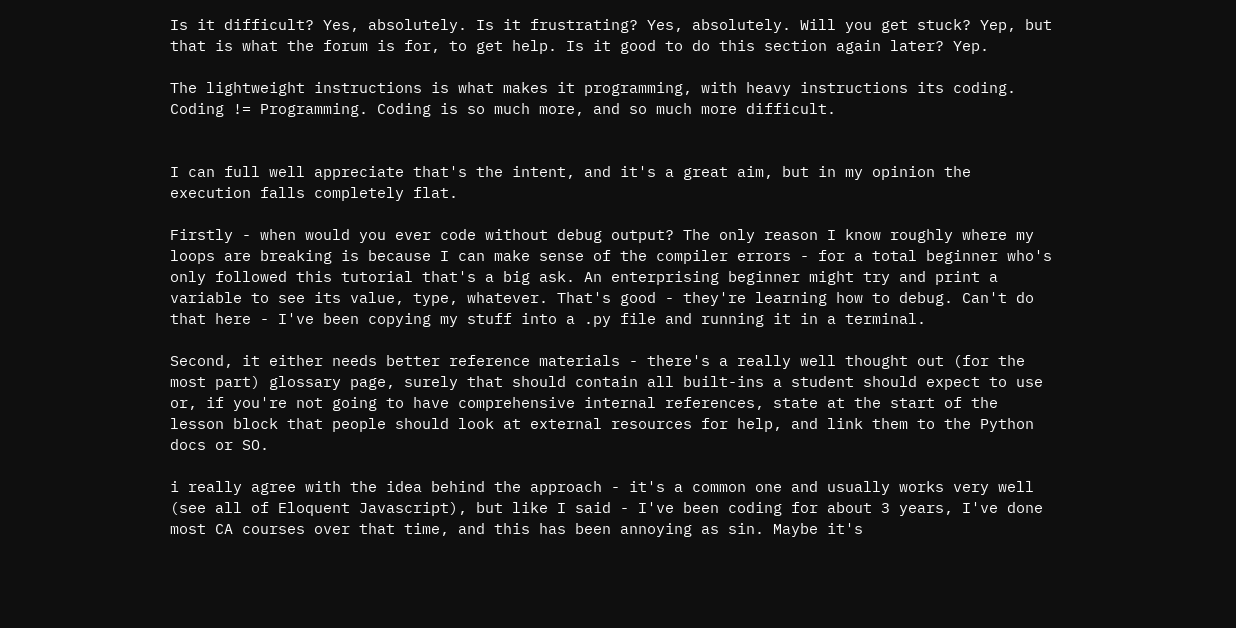Is it difficult? Yes, absolutely. Is it frustrating? Yes, absolutely. Will you get stuck? Yep, but that is what the forum is for, to get help. Is it good to do this section again later? Yep.

The lightweight instructions is what makes it programming, with heavy instructions its coding. Coding != Programming. Coding is so much more, and so much more difficult.


I can full well appreciate that's the intent, and it's a great aim, but in my opinion the execution falls completely flat.

Firstly - when would you ever code without debug output? The only reason I know roughly where my loops are breaking is because I can make sense of the compiler errors - for a total beginner who's only followed this tutorial that's a big ask. An enterprising beginner might try and print a variable to see its value, type, whatever. That's good - they're learning how to debug. Can't do that here - I've been copying my stuff into a .py file and running it in a terminal.

Second, it either needs better reference materials - there's a really well thought out (for the most part) glossary page, surely that should contain all built-ins a student should expect to use or, if you're not going to have comprehensive internal references, state at the start of the lesson block that people should look at external resources for help, and link them to the Python docs or SO.

i really agree with the idea behind the approach - it's a common one and usually works very well (see all of Eloquent Javascript), but like I said - I've been coding for about 3 years, I've done most CA courses over that time, and this has been annoying as sin. Maybe it's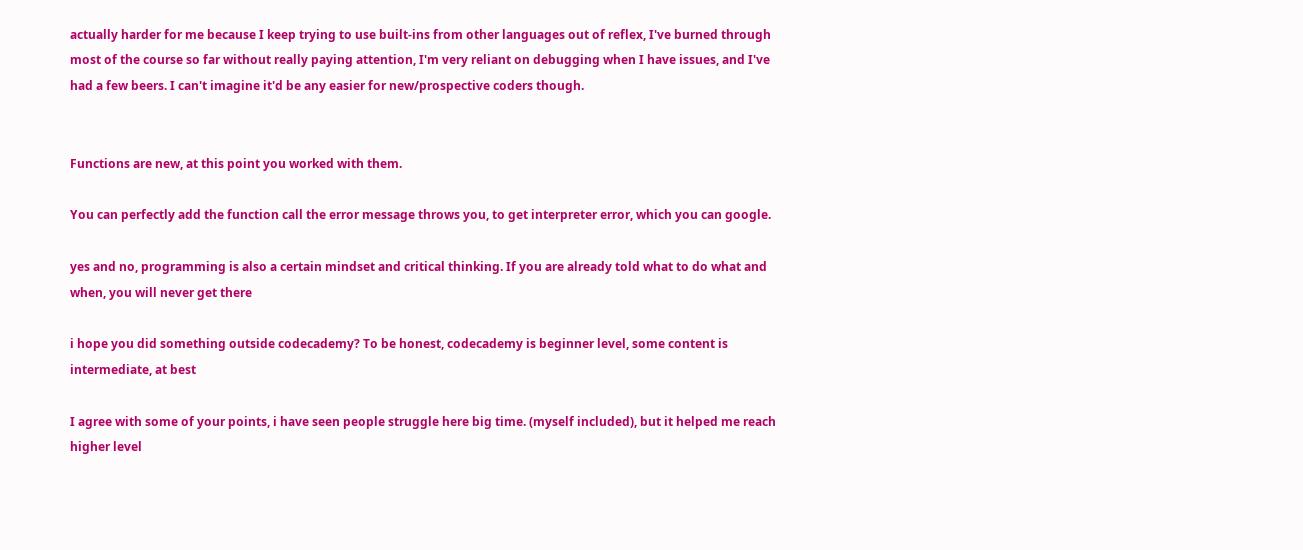actually harder for me because I keep trying to use built-ins from other languages out of reflex, I've burned through most of the course so far without really paying attention, I'm very reliant on debugging when I have issues, and I've had a few beers. I can't imagine it'd be any easier for new/prospective coders though.


Functions are new, at this point you worked with them.

You can perfectly add the function call the error message throws you, to get interpreter error, which you can google.

yes and no, programming is also a certain mindset and critical thinking. If you are already told what to do what and when, you will never get there

i hope you did something outside codecademy? To be honest, codecademy is beginner level, some content is intermediate, at best

I agree with some of your points, i have seen people struggle here big time. (myself included), but it helped me reach higher level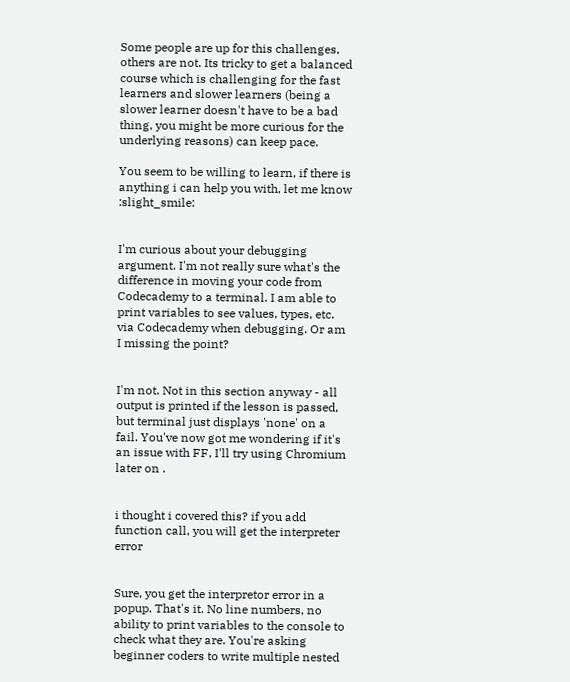Some people are up for this challenges, others are not. Its tricky to get a balanced course which is challenging for the fast learners and slower learners (being a slower learner doesn't have to be a bad thing, you might be more curious for the underlying reasons) can keep pace.

You seem to be willing to learn, if there is anything i can help you with, let me know :slight_smile:


I'm curious about your debugging argument. I'm not really sure what's the difference in moving your code from Codecademy to a terminal. I am able to print variables to see values, types, etc. via Codecademy when debugging. Or am I missing the point?


I'm not. Not in this section anyway - all output is printed if the lesson is passed, but terminal just displays 'none' on a fail. You've now got me wondering if it's an issue with FF, I'll try using Chromium later on .


i thought i covered this? if you add function call, you will get the interpreter error


Sure, you get the interpretor error in a popup. That's it. No line numbers, no ability to print variables to the console to check what they are. You're asking beginner coders to write multiple nested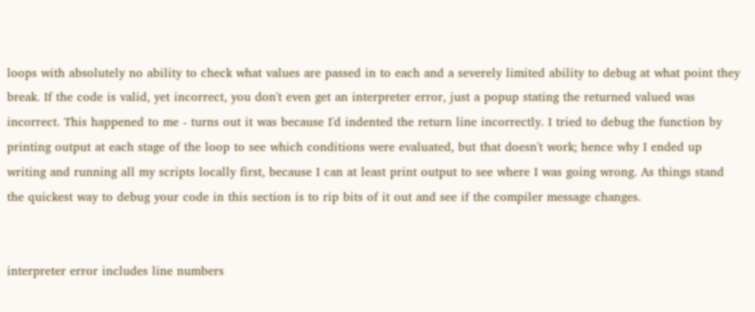loops with absolutely no ability to check what values are passed in to each and a severely limited ability to debug at what point they break. If the code is valid, yet incorrect, you don't even get an interpreter error, just a popup stating the returned valued was incorrect. This happened to me - turns out it was because I'd indented the return line incorrectly. I tried to debug the function by printing output at each stage of the loop to see which conditions were evaluated, but that doesn't work; hence why I ended up writing and running all my scripts locally first, because I can at least print output to see where I was going wrong. As things stand the quickest way to debug your code in this section is to rip bits of it out and see if the compiler message changes.


interpreter error includes line numbers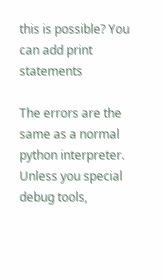this is possible? You can add print statements

The errors are the same as a normal python interpreter. Unless you special debug tools,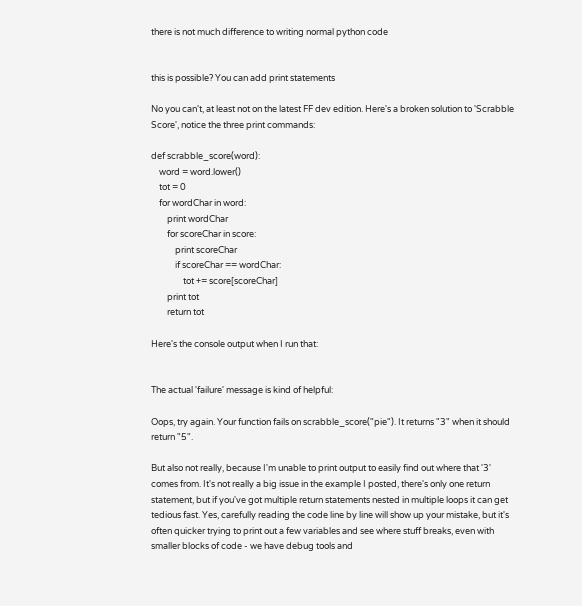there is not much difference to writing normal python code


this is possible? You can add print statements

No you can't, at least not on the latest FF dev edition. Here's a broken solution to 'Scrabble Score', notice the three print commands:

def scrabble_score(word):
    word = word.lower()
    tot = 0
    for wordChar in word:
        print wordChar
        for scoreChar in score:
            print scoreChar
            if scoreChar == wordChar:
                tot += score[scoreChar]
        print tot
        return tot

Here's the console output when I run that:


The actual 'failure' message is kind of helpful:

Oops, try again. Your function fails on scrabble_score("pie"). It returns "3" when it should return "5".

But also not really, because I'm unable to print output to easily find out where that '3' comes from. It's not really a big issue in the example I posted, there's only one return statement, but if you've got multiple return statements nested in multiple loops it can get tedious fast. Yes, carefully reading the code line by line will show up your mistake, but it's often quicker trying to print out a few variables and see where stuff breaks, even with smaller blocks of code - we have debug tools and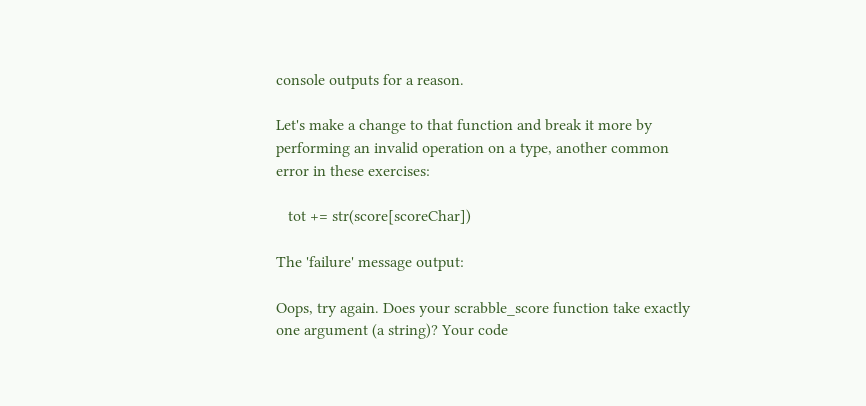console outputs for a reason.

Let's make a change to that function and break it more by performing an invalid operation on a type, another common error in these exercises:

   tot += str(score[scoreChar])

The 'failure' message output:

Oops, try again. Does your scrabble_score function take exactly one argument (a string)? Your code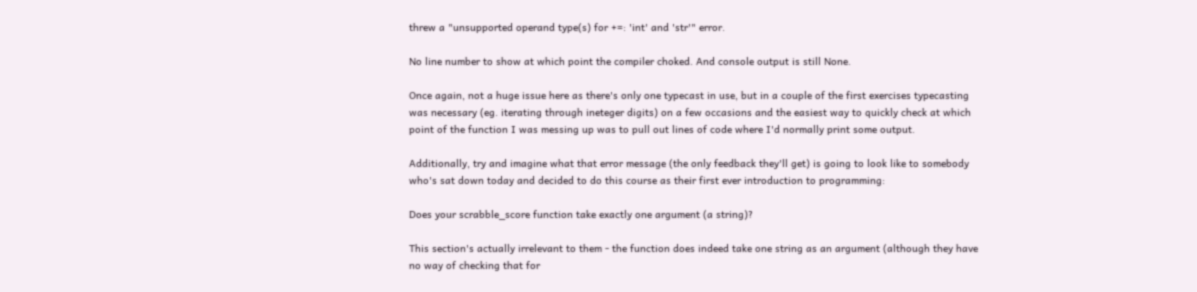threw a "unsupported operand type(s) for +=: 'int' and 'str'" error.

No line number to show at which point the compiler choked. And console output is still None.

Once again, not a huge issue here as there's only one typecast in use, but in a couple of the first exercises typecasting was necessary (eg. iterating through ineteger digits) on a few occasions and the easiest way to quickly check at which point of the function I was messing up was to pull out lines of code where I'd normally print some output.

Additionally, try and imagine what that error message (the only feedback they'll get) is going to look like to somebody who's sat down today and decided to do this course as their first ever introduction to programming:

Does your scrabble_score function take exactly one argument (a string)?

This section's actually irrelevant to them - the function does indeed take one string as an argument (although they have no way of checking that for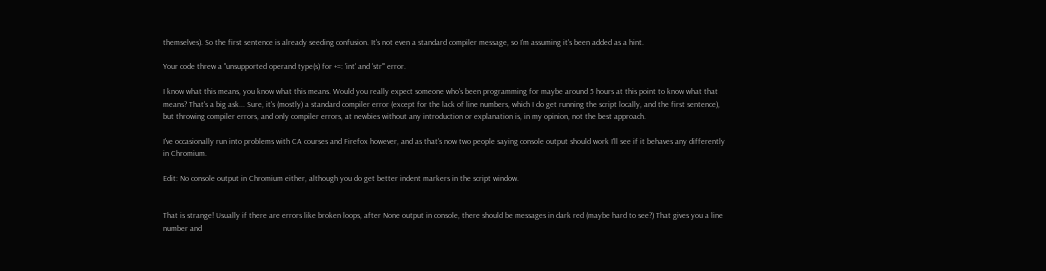themselves). So the first sentence is already seeding confusion. It's not even a standard compiler message, so I'm assuming it's been added as a hint.

Your code threw a "unsupported operand type(s) for +=: 'int' and 'str'" error.

I know what this means, you know what this means. Would you really expect someone who's been programming for maybe around 5 hours at this point to know what that means? That's a big ask... Sure, it's (mostly) a standard compiler error (except for the lack of line numbers, which I do get running the script locally, and the first sentence), but throwing compiler errors, and only compiler errors, at newbies without any introduction or explanation is, in my opinion, not the best approach.

I've occasionally run into problems with CA courses and Firefox however, and as that's now two people saying console output should work I'll see if it behaves any differently in Chromium.

Edit: No console output in Chromium either, although you do get better indent markers in the script window.


That is strange! Usually if there are errors like broken loops, after None output in console, there should be messages in dark red (maybe hard to see?) That gives you a line number and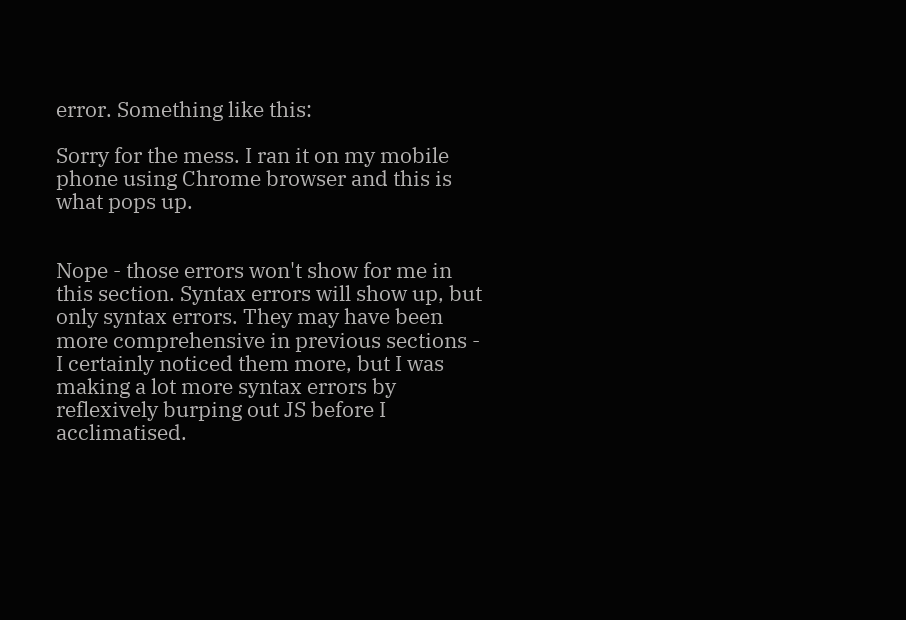error. Something like this:

Sorry for the mess. I ran it on my mobile phone using Chrome browser and this is what pops up.


Nope - those errors won't show for me in this section. Syntax errors will show up, but only syntax errors. They may have been more comprehensive in previous sections - I certainly noticed them more, but I was making a lot more syntax errors by reflexively burping out JS before I acclimatised.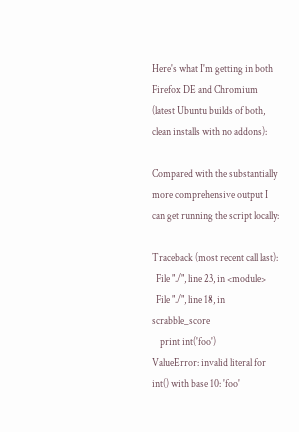Here's what I'm getting in both Firefox DE and Chromium (latest Ubuntu builds of both, clean installs with no addons):

Compared with the substantially more comprehensive output I can get running the script locally:

Traceback (most recent call last):
  File "./", line 23, in <module>
  File "./", line 18, in scrabble_score
    print int('foo')
ValueError: invalid literal for int() with base 10: 'foo'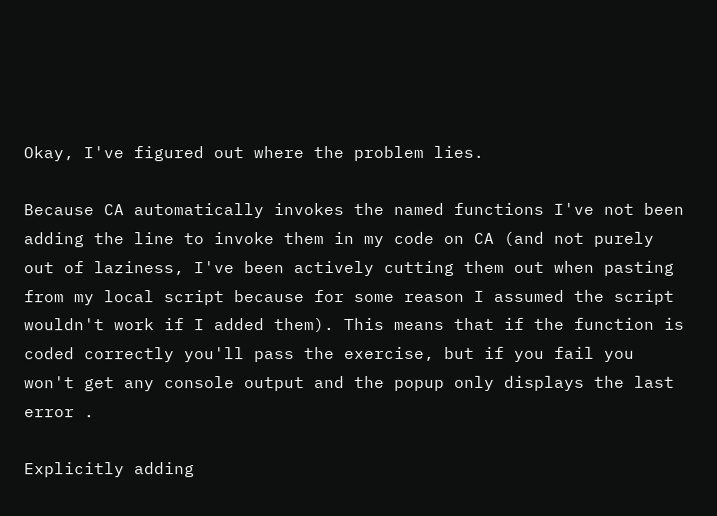Okay, I've figured out where the problem lies.

Because CA automatically invokes the named functions I've not been adding the line to invoke them in my code on CA (and not purely out of laziness, I've been actively cutting them out when pasting from my local script because for some reason I assumed the script wouldn't work if I added them). This means that if the function is coded correctly you'll pass the exercise, but if you fail you won't get any console output and the popup only displays the last error .

Explicitly adding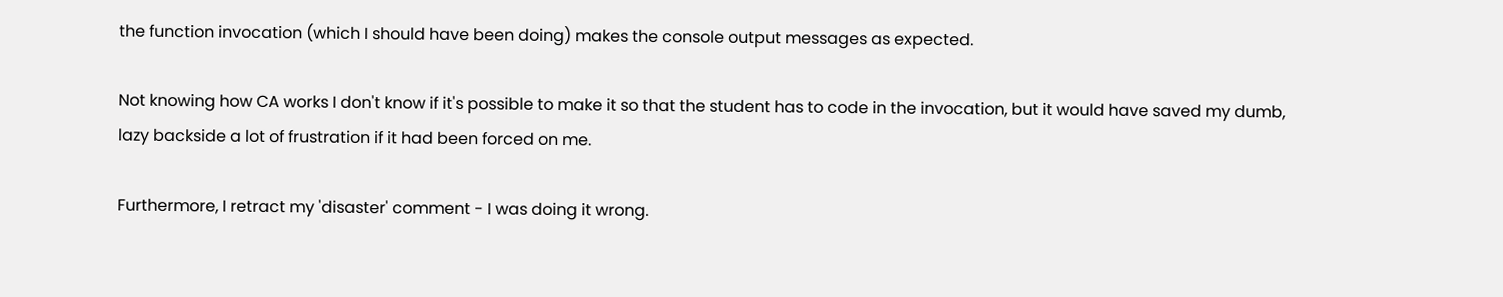the function invocation (which I should have been doing) makes the console output messages as expected.

Not knowing how CA works I don't know if it's possible to make it so that the student has to code in the invocation, but it would have saved my dumb, lazy backside a lot of frustration if it had been forced on me.

Furthermore, I retract my 'disaster' comment - I was doing it wrong.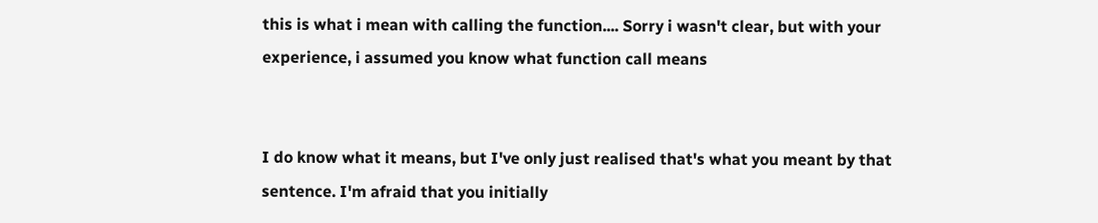this is what i mean with calling the function.... Sorry i wasn't clear, but with your experience, i assumed you know what function call means


I do know what it means, but I've only just realised that's what you meant by that sentence. I'm afraid that you initially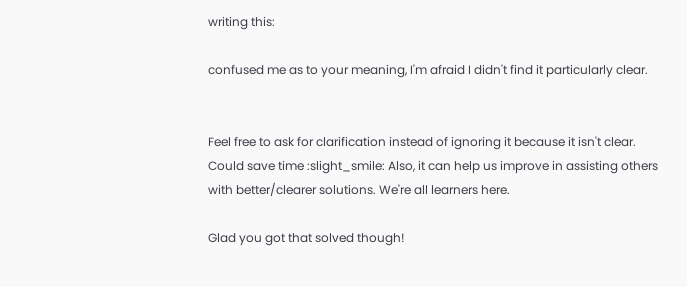writing this:

confused me as to your meaning, I'm afraid I didn't find it particularly clear.


Feel free to ask for clarification instead of ignoring it because it isn't clear. Could save time :slight_smile: Also, it can help us improve in assisting others with better/clearer solutions. We're all learners here.

Glad you got that solved though!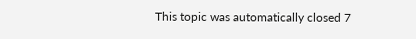This topic was automatically closed 7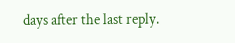days after the last reply.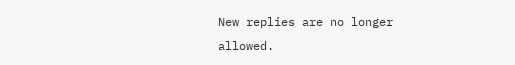New replies are no longer allowed.